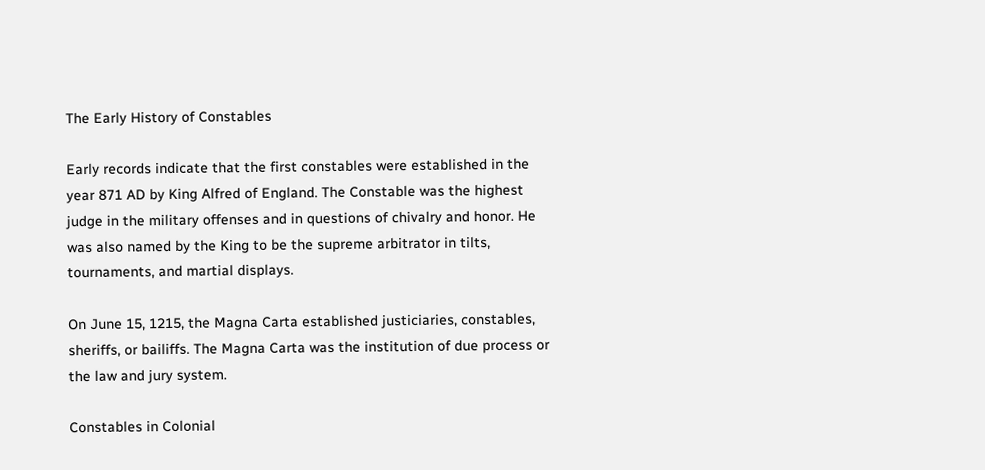The Early History of Constables

Early records indicate that the first constables were established in the year 871 AD by King Alfred of England. The Constable was the highest judge in the military offenses and in questions of chivalry and honor. He was also named by the King to be the supreme arbitrator in tilts, tournaments, and martial displays.

On June 15, 1215, the Magna Carta established justiciaries, constables, sheriffs, or bailiffs. The Magna Carta was the institution of due process or the law and jury system.

Constables in Colonial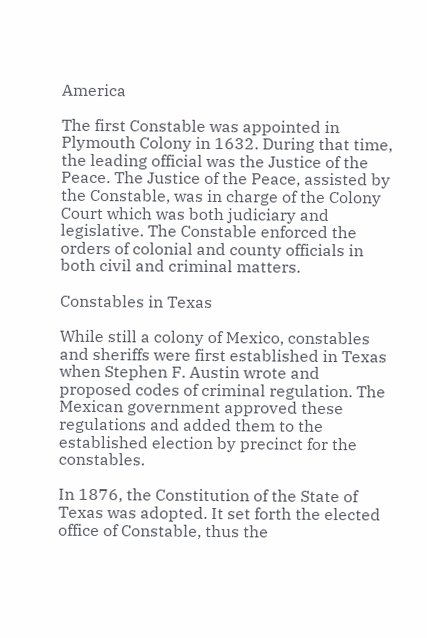America

The first Constable was appointed in Plymouth Colony in 1632. During that time, the leading official was the Justice of the Peace. The Justice of the Peace, assisted by the Constable, was in charge of the Colony Court which was both judiciary and legislative. The Constable enforced the orders of colonial and county officials in both civil and criminal matters.

Constables in Texas

While still a colony of Mexico, constables and sheriffs were first established in Texas when Stephen F. Austin wrote and proposed codes of criminal regulation. The Mexican government approved these regulations and added them to the established election by precinct for the constables.

In 1876, the Constitution of the State of Texas was adopted. It set forth the elected office of Constable, thus the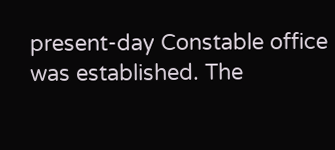present-day Constable office was established. The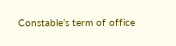Constable’s term of office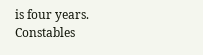is four years. Constables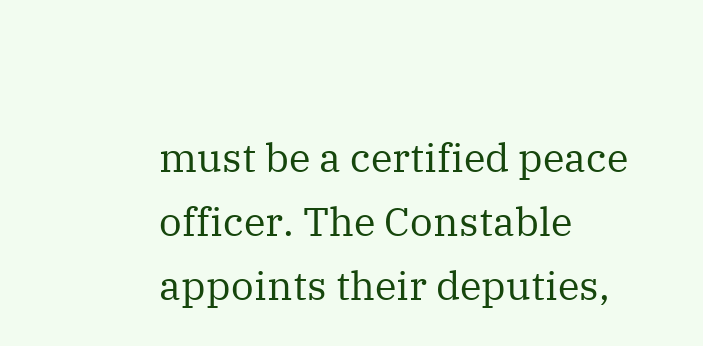must be a certified peace officer. The Constable appoints their deputies,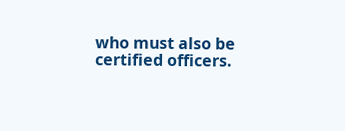who must also be certified officers.